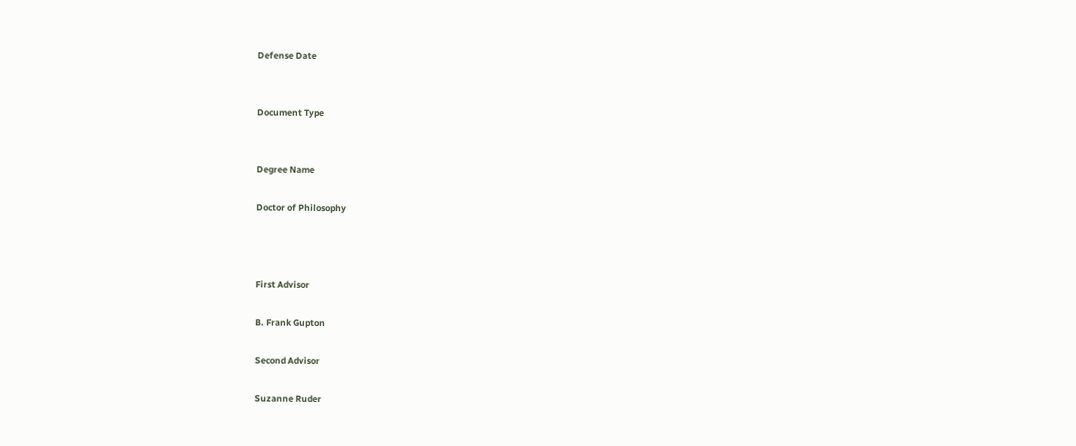Defense Date


Document Type


Degree Name

Doctor of Philosophy



First Advisor

B. Frank Gupton

Second Advisor

Suzanne Ruder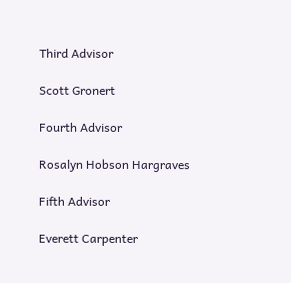Third Advisor

Scott Gronert

Fourth Advisor

Rosalyn Hobson Hargraves

Fifth Advisor

Everett Carpenter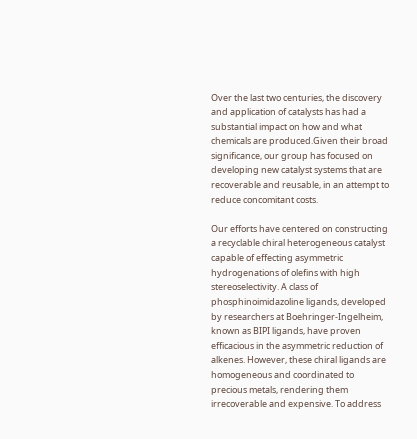Over the last two centuries, the discovery and application of catalysts has had a substantial impact on how and what chemicals are produced.Given their broad significance, our group has focused on developing new catalyst systems that are recoverable and reusable, in an attempt to reduce concomitant costs.

Our efforts have centered on constructing a recyclable chiral heterogeneous catalyst capable of effecting asymmetric hydrogenations of olefins with high stereoselectivity. A class of phosphinoimidazoline ligands, developed by researchers at Boehringer-Ingelheim, known as BIPI ligands, have proven efficacious in the asymmetric reduction of alkenes. However, these chiral ligands are homogeneous and coordinated to precious metals, rendering them irrecoverable and expensive. To address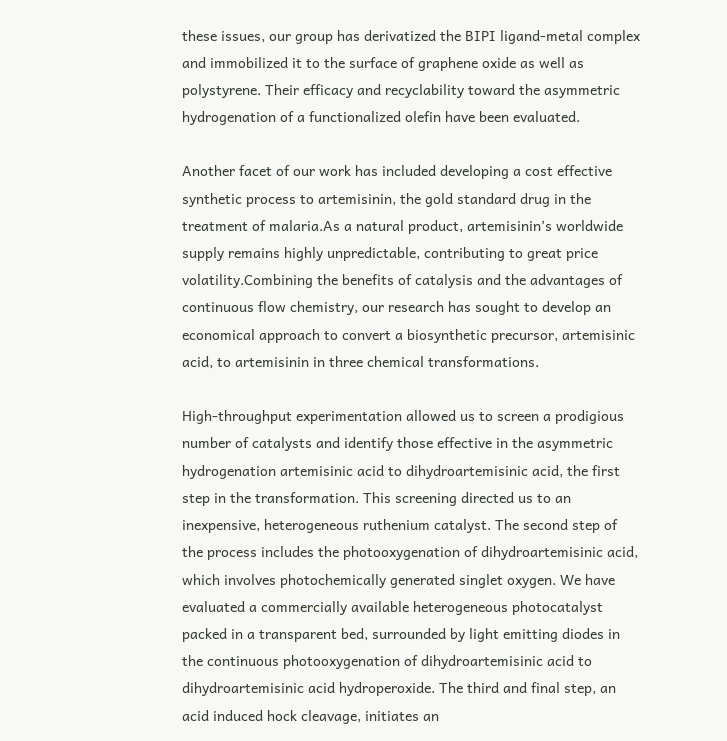these issues, our group has derivatized the BIPI ligand-metal complex and immobilized it to the surface of graphene oxide as well as polystyrene. Their efficacy and recyclability toward the asymmetric hydrogenation of a functionalized olefin have been evaluated.

Another facet of our work has included developing a cost effective synthetic process to artemisinin, the gold standard drug in the treatment of malaria.As a natural product, artemisinin’s worldwide supply remains highly unpredictable, contributing to great price volatility.Combining the benefits of catalysis and the advantages of continuous flow chemistry, our research has sought to develop an economical approach to convert a biosynthetic precursor, artemisinic acid, to artemisinin in three chemical transformations.

High-throughput experimentation allowed us to screen a prodigious number of catalysts and identify those effective in the asymmetric hydrogenation artemisinic acid to dihydroartemisinic acid, the first step in the transformation. This screening directed us to an inexpensive, heterogeneous ruthenium catalyst. The second step of the process includes the photooxygenation of dihydroartemisinic acid, which involves photochemically generated singlet oxygen. We have evaluated a commercially available heterogeneous photocatalyst packed in a transparent bed, surrounded by light emitting diodes in the continuous photooxygenation of dihydroartemisinic acid to dihydroartemisinic acid hydroperoxide. The third and final step, an acid induced hock cleavage, initiates an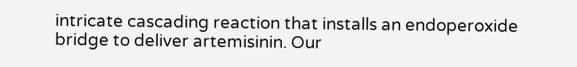intricate cascading reaction that installs an endoperoxide bridge to deliver artemisinin. Our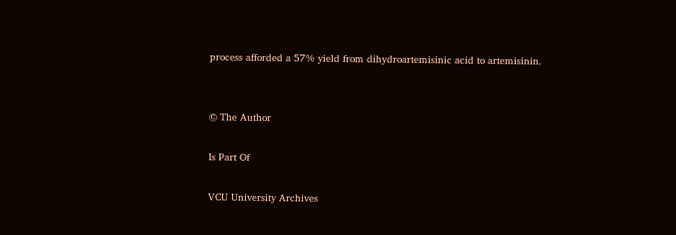process afforded a 57% yield from dihydroartemisinic acid to artemisinin.


© The Author

Is Part Of

VCU University Archives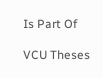Is Part Of

VCU Theses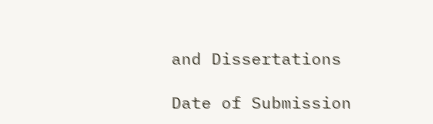and Dissertations

Date of Submission